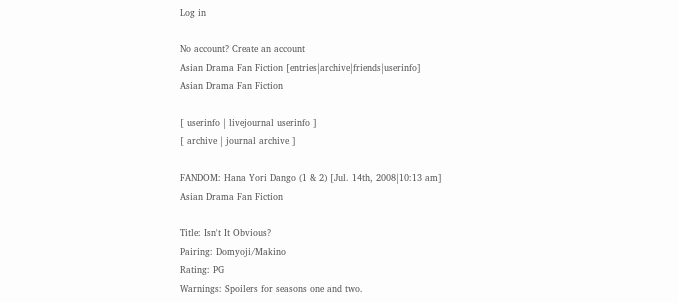Log in

No account? Create an account
Asian Drama Fan Fiction [entries|archive|friends|userinfo]
Asian Drama Fan Fiction

[ userinfo | livejournal userinfo ]
[ archive | journal archive ]

FANDOM: Hana Yori Dango (1 & 2) [Jul. 14th, 2008|10:13 am]
Asian Drama Fan Fiction

Title: Isn't It Obvious?
Pairing: Domyoji/Makino
Rating: PG
Warnings: Spoilers for seasons one and two.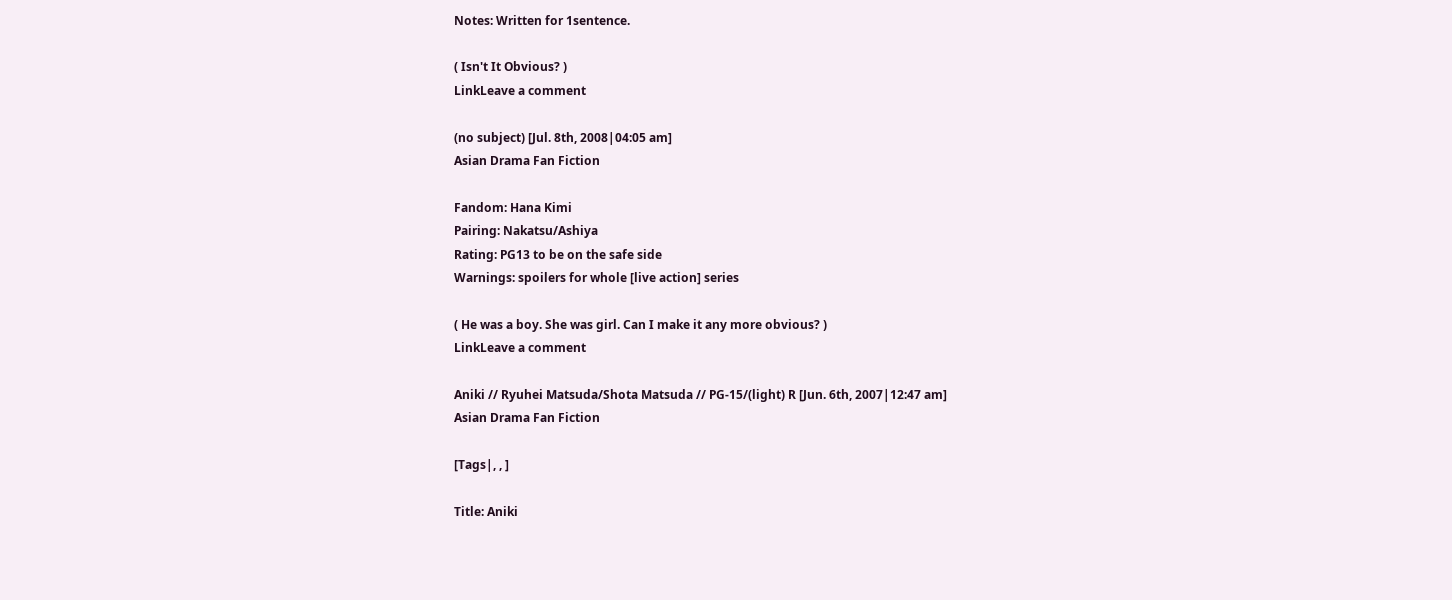Notes: Written for 1sentence.

( Isn't It Obvious? )
LinkLeave a comment

(no subject) [Jul. 8th, 2008|04:05 am]
Asian Drama Fan Fiction

Fandom: Hana Kimi
Pairing: Nakatsu/Ashiya
Rating: PG13 to be on the safe side
Warnings: spoilers for whole [live action] series

( He was a boy. She was girl. Can I make it any more obvious? )
LinkLeave a comment

Aniki // Ryuhei Matsuda/Shota Matsuda // PG-15/(light) R [Jun. 6th, 2007|12:47 am]
Asian Drama Fan Fiction

[Tags|, , ]

Title: Aniki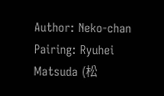Author: Neko-chan
Pairing: Ryuhei Matsuda (松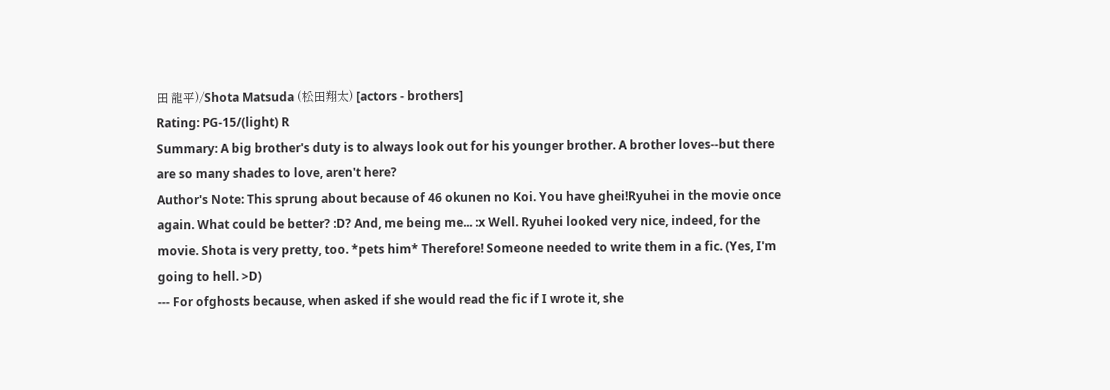田 龍平)/Shota Matsuda (松田翔太) [actors - brothers]
Rating: PG-15/(light) R
Summary: A big brother's duty is to always look out for his younger brother. A brother loves--but there are so many shades to love, aren't here?
Author's Note: This sprung about because of 46 okunen no Koi. You have ghei!Ryuhei in the movie once again. What could be better? :D? And, me being me... :x Well. Ryuhei looked very nice, indeed, for the movie. Shota is very pretty, too. *pets him* Therefore! Someone needed to write them in a fic. (Yes, I'm going to hell. >D)
--- For ofghosts because, when asked if she would read the fic if I wrote it, she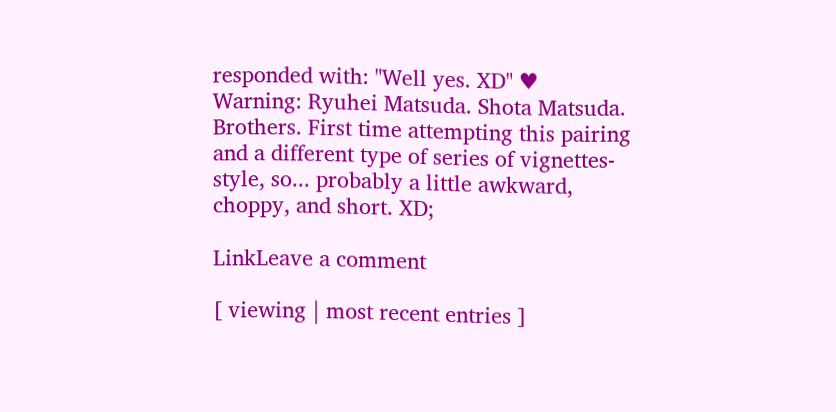responded with: "Well yes. XD" ♥
Warning: Ryuhei Matsuda. Shota Matsuda. Brothers. First time attempting this pairing and a different type of series of vignettes-style, so... probably a little awkward, choppy, and short. XD;

LinkLeave a comment

[ viewing | most recent entries ]